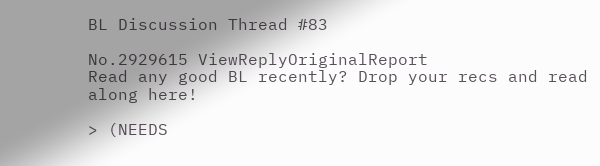BL Discussion Thread #83

No.2929615 ViewReplyOriginalReport
Read any good BL recently? Drop your recs and read along here!

> (NEEDS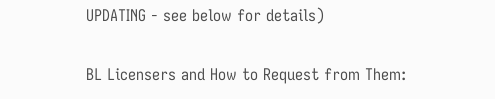UPDATING - see below for details)

BL Licensers and How to Request from Them: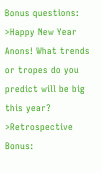Bonus questions:
>Happy New Year Anons! What trends or tropes do you predict will be big this year?
>Retrospective Bonus: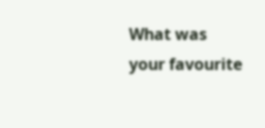What was your favourite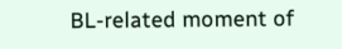BL-related moment of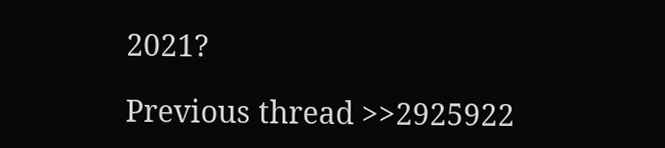2021?

Previous thread >>2925922